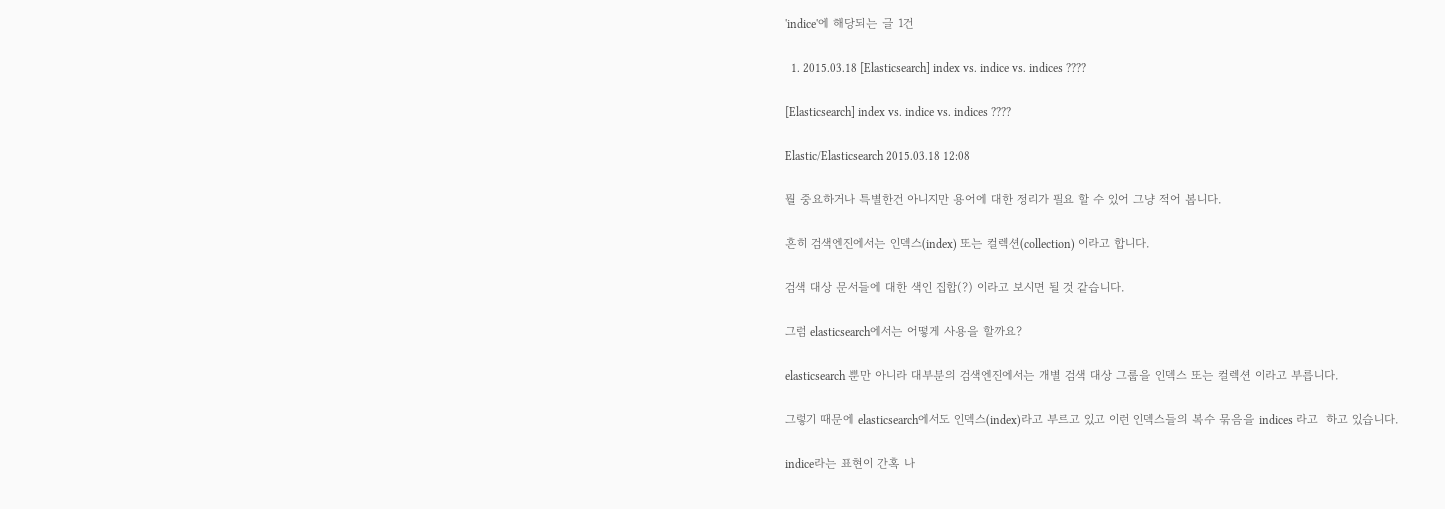'indice'에 해당되는 글 1건

  1. 2015.03.18 [Elasticsearch] index vs. indice vs. indices ????

[Elasticsearch] index vs. indice vs. indices ????

Elastic/Elasticsearch 2015.03.18 12:08

뭘 중요하거나 특별한건 아니지만 용어에 대한 정리가 필요 할 수 있어 그냥 적어 봅니다.

흔히 검색엔진에서는 인덱스(index) 또는 컬렉션(collection) 이라고 합니다.

검색 대상 문서들에 대한 색인 집합(?) 이라고 보시면 될 것 같습니다.

그럼 elasticsearch에서는 어떻게 사용을 할까요?

elasticsearch 뿐만 아니라 대부분의 검색엔진에서는 개별 검색 대상 그룹을 인덱스 또는 컬렉션 이라고 부릅니다.

그렇기 때문에 elasticsearch에서도 인덱스(index)라고 부르고 있고 이런 인덱스들의 복수 묶음을 indices 라고  하고 있습니다.

indice라는 표현이 간혹 나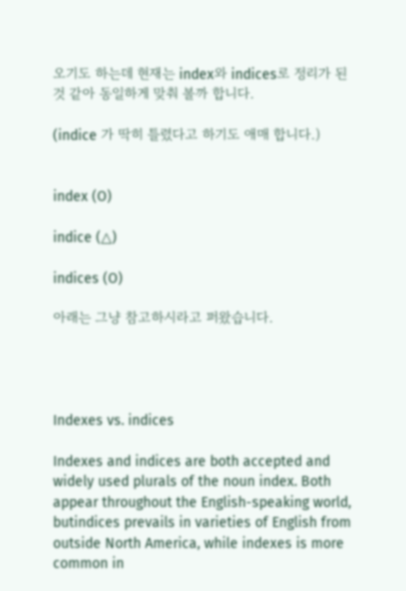오기도 하는데 현재는 index와 indices로 정리가 된것 같아 동일하게 맞춰 볼까 합니다.

(indice 가 딱히 틀렸다고 하기도 애매 합니다.)


index (O)

indice (△)

indices (O)

아래는 그냥 참고하시라고 퍼왔습니다.




Indexes vs. indices

Indexes and indices are both accepted and widely used plurals of the noun index. Both appear throughout the English-speaking world, butindices prevails in varieties of English from outside North America, while indexes is more common in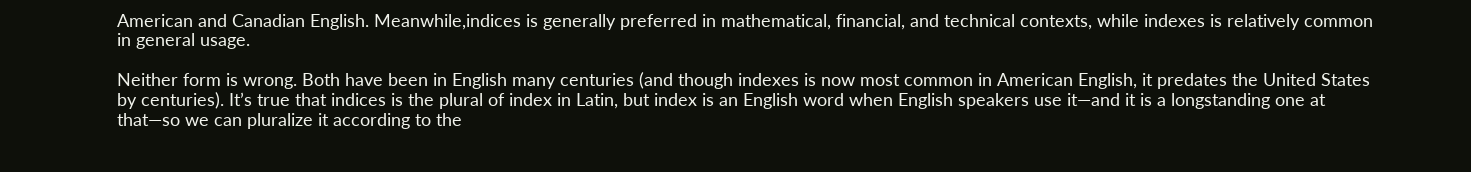American and Canadian English. Meanwhile,indices is generally preferred in mathematical, financial, and technical contexts, while indexes is relatively common in general usage.

Neither form is wrong. Both have been in English many centuries (and though indexes is now most common in American English, it predates the United States by centuries). It’s true that indices is the plural of index in Latin, but index is an English word when English speakers use it—and it is a longstanding one at that—so we can pluralize it according to the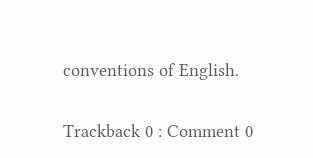conventions of English.

Trackback 0 : Comment 0